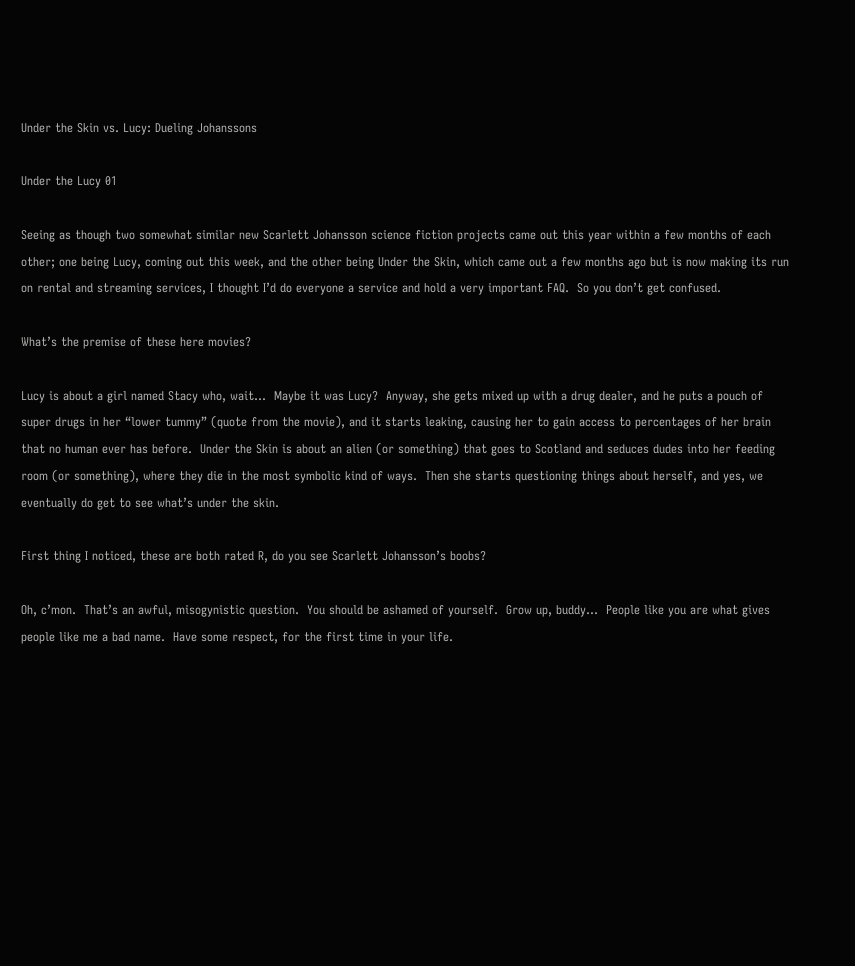Under the Skin vs. Lucy: Dueling Johanssons

Under the Lucy 01

Seeing as though two somewhat similar new Scarlett Johansson science fiction projects came out this year within a few months of each other; one being Lucy, coming out this week, and the other being Under the Skin, which came out a few months ago but is now making its run on rental and streaming services, I thought I’d do everyone a service and hold a very important FAQ.  So you don’t get confused.

What’s the premise of these here movies?

Lucy is about a girl named Stacy who, wait…  Maybe it was Lucy?  Anyway, she gets mixed up with a drug dealer, and he puts a pouch of super drugs in her “lower tummy” (quote from the movie), and it starts leaking, causing her to gain access to percentages of her brain that no human ever has before.  Under the Skin is about an alien (or something) that goes to Scotland and seduces dudes into her feeding room (or something), where they die in the most symbolic kind of ways.  Then she starts questioning things about herself, and yes, we eventually do get to see what’s under the skin.

First thing I noticed, these are both rated R, do you see Scarlett Johansson’s boobs?

Oh, c’mon.  That’s an awful, misogynistic question.  You should be ashamed of yourself.  Grow up, buddy…  People like you are what gives people like me a bad name.  Have some respect, for the first time in your life.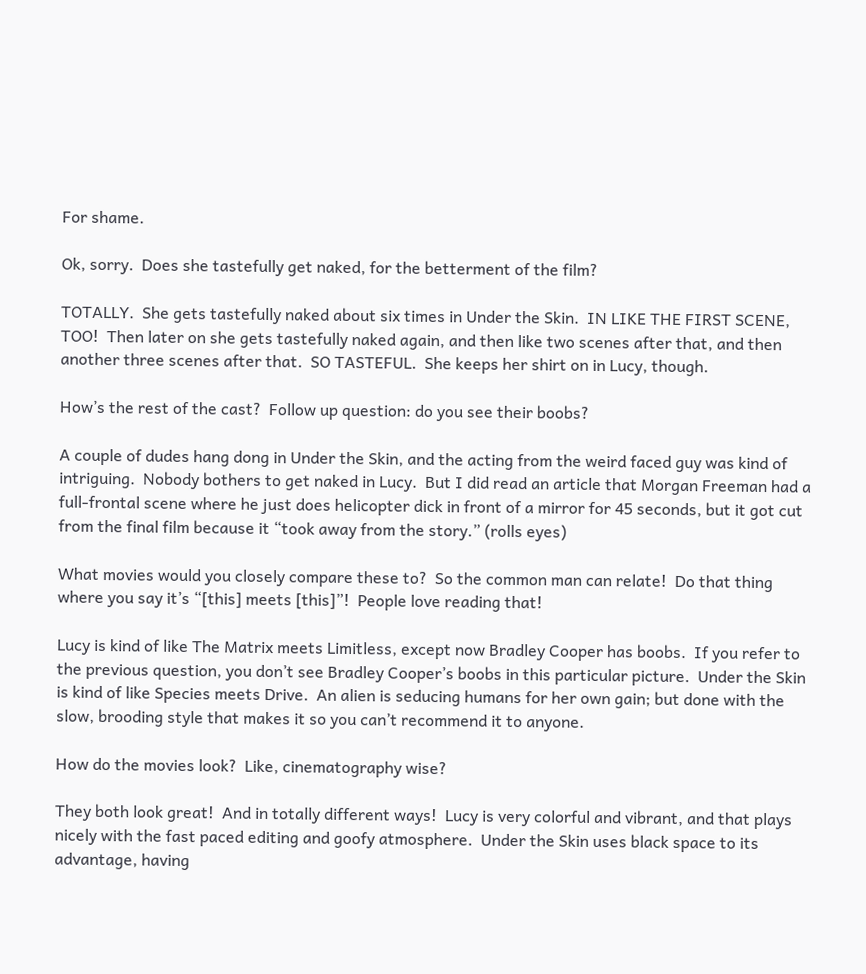For shame.

Ok, sorry.  Does she tastefully get naked, for the betterment of the film?

TOTALLY.  She gets tastefully naked about six times in Under the Skin.  IN LIKE THE FIRST SCENE, TOO!  Then later on she gets tastefully naked again, and then like two scenes after that, and then another three scenes after that.  SO TASTEFUL.  She keeps her shirt on in Lucy, though.

How’s the rest of the cast?  Follow up question: do you see their boobs?

A couple of dudes hang dong in Under the Skin, and the acting from the weird faced guy was kind of intriguing.  Nobody bothers to get naked in Lucy.  But I did read an article that Morgan Freeman had a full-frontal scene where he just does helicopter dick in front of a mirror for 45 seconds, but it got cut from the final film because it “took away from the story.” (rolls eyes)

What movies would you closely compare these to?  So the common man can relate!  Do that thing where you say it’s “[this] meets [this]”!  People love reading that!

Lucy is kind of like The Matrix meets Limitless, except now Bradley Cooper has boobs.  If you refer to the previous question, you don’t see Bradley Cooper’s boobs in this particular picture.  Under the Skin is kind of like Species meets Drive.  An alien is seducing humans for her own gain; but done with the slow, brooding style that makes it so you can’t recommend it to anyone.

How do the movies look?  Like, cinematography wise?

They both look great!  And in totally different ways!  Lucy is very colorful and vibrant, and that plays nicely with the fast paced editing and goofy atmosphere.  Under the Skin uses black space to its advantage, having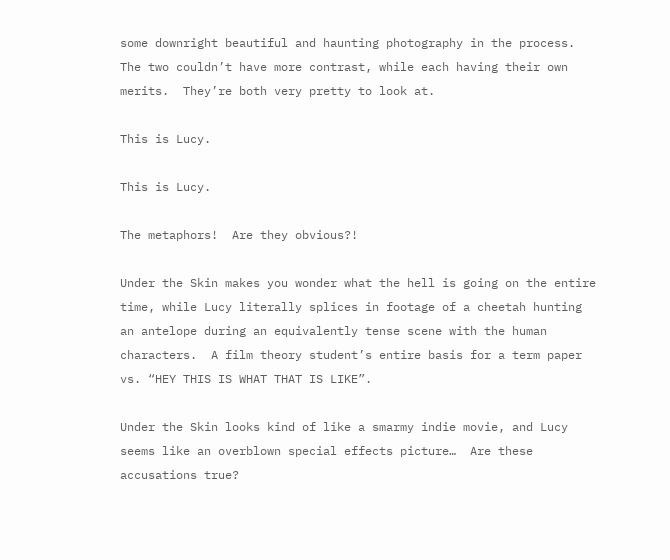some downright beautiful and haunting photography in the process.  The two couldn’t have more contrast, while each having their own merits.  They’re both very pretty to look at.

This is Lucy.

This is Lucy.

The metaphors!  Are they obvious?!

Under the Skin makes you wonder what the hell is going on the entire time, while Lucy literally splices in footage of a cheetah hunting an antelope during an equivalently tense scene with the human characters.  A film theory student’s entire basis for a term paper vs. “HEY THIS IS WHAT THAT IS LIKE”.

Under the Skin looks kind of like a smarmy indie movie, and Lucy seems like an overblown special effects picture…  Are these accusations true?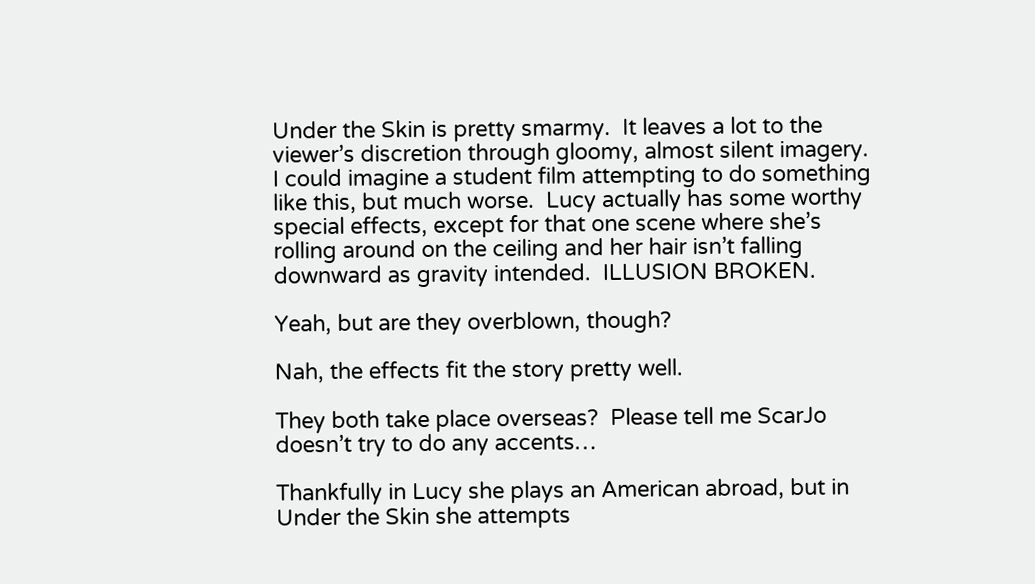Under the Skin is pretty smarmy.  It leaves a lot to the viewer’s discretion through gloomy, almost silent imagery.  I could imagine a student film attempting to do something like this, but much worse.  Lucy actually has some worthy special effects, except for that one scene where she’s rolling around on the ceiling and her hair isn’t falling downward as gravity intended.  ILLUSION BROKEN.

Yeah, but are they overblown, though?

Nah, the effects fit the story pretty well.

They both take place overseas?  Please tell me ScarJo doesn’t try to do any accents…

Thankfully in Lucy she plays an American abroad, but in Under the Skin she attempts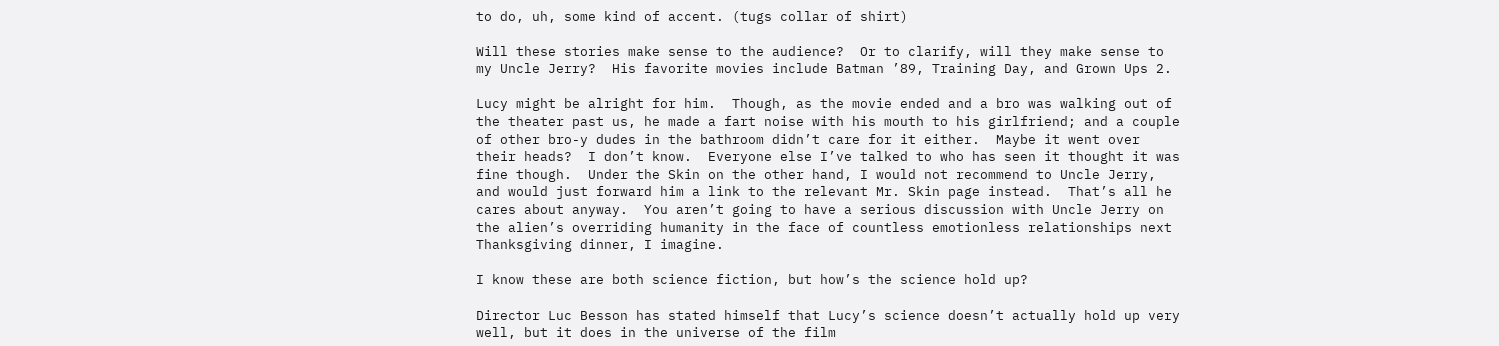to do, uh, some kind of accent. (tugs collar of shirt)

Will these stories make sense to the audience?  Or to clarify, will they make sense to my Uncle Jerry?  His favorite movies include Batman ’89, Training Day, and Grown Ups 2.

Lucy might be alright for him.  Though, as the movie ended and a bro was walking out of the theater past us, he made a fart noise with his mouth to his girlfriend; and a couple of other bro-y dudes in the bathroom didn’t care for it either.  Maybe it went over their heads?  I don’t know.  Everyone else I’ve talked to who has seen it thought it was fine though.  Under the Skin on the other hand, I would not recommend to Uncle Jerry, and would just forward him a link to the relevant Mr. Skin page instead.  That’s all he cares about anyway.  You aren’t going to have a serious discussion with Uncle Jerry on the alien’s overriding humanity in the face of countless emotionless relationships next Thanksgiving dinner, I imagine.

I know these are both science fiction, but how’s the science hold up?

Director Luc Besson has stated himself that Lucy’s science doesn’t actually hold up very well, but it does in the universe of the film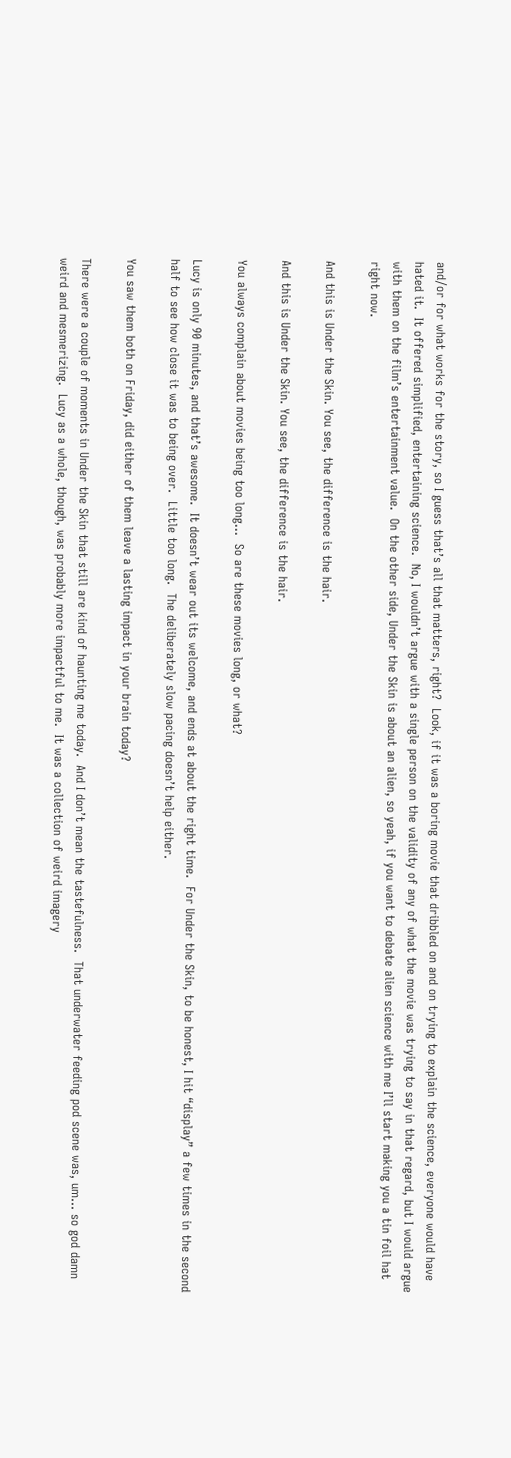and/or for what works for the story, so I guess that’s all that matters, right?  Look, if it was a boring movie that dribbled on and on trying to explain the science, everyone would have hated it.  It offered simplified, entertaining science.  No, I wouldn’t argue with a single person on the validity of any of what the movie was trying to say in that regard, but I would argue with them on the film’s entertainment value.  On the other side, Under the Skin is about an alien, so yeah, if you want to debate alien science with me I’ll start making you a tin foil hat right now.

And this is Under the Skin. You see, the difference is the hair.

And this is Under the Skin. You see, the difference is the hair.

You always complain about movies being too long…  So are these movies long, or what?

Lucy is only 90 minutes, and that’s awesome.  It doesn’t wear out its welcome, and ends at about the right time.  For Under the Skin, to be honest, I hit “display” a few times in the second half to see how close it was to being over.  Little too long.  The deliberately slow pacing doesn’t help either.

You saw them both on Friday, did either of them leave a lasting impact in your brain today?

There were a couple of moments in Under the Skin that still are kind of haunting me today.  And I don’t mean the tastefulness.  That underwater feeding pod scene was, um… so god damn weird and mesmerizing.  Lucy as a whole, though, was probably more impactful to me.  It was a collection of weird imagery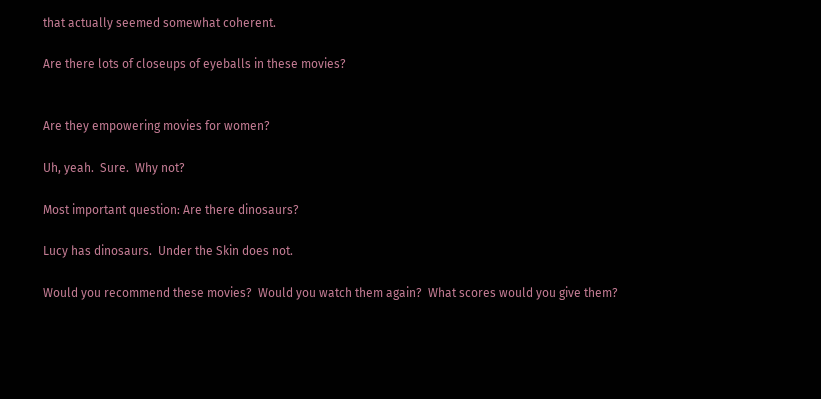that actually seemed somewhat coherent.

Are there lots of closeups of eyeballs in these movies?


Are they empowering movies for women?

Uh, yeah.  Sure.  Why not?

Most important question: Are there dinosaurs?

Lucy has dinosaurs.  Under the Skin does not.

Would you recommend these movies?  Would you watch them again?  What scores would you give them?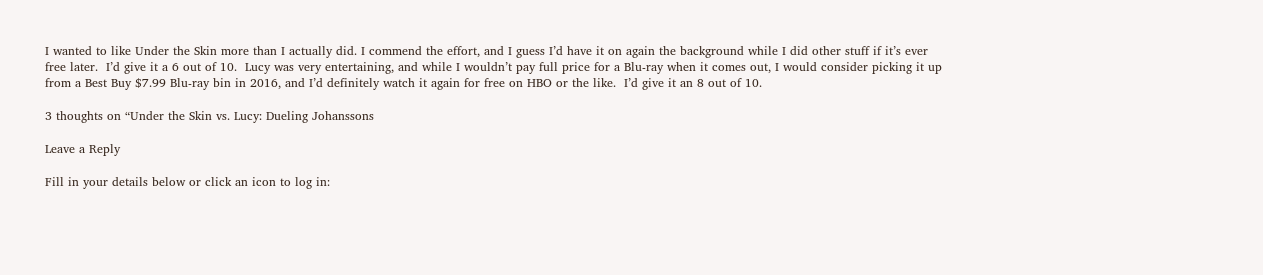I wanted to like Under the Skin more than I actually did. I commend the effort, and I guess I’d have it on again the background while I did other stuff if it’s ever free later.  I’d give it a 6 out of 10.  Lucy was very entertaining, and while I wouldn’t pay full price for a Blu-ray when it comes out, I would consider picking it up from a Best Buy $7.99 Blu-ray bin in 2016, and I’d definitely watch it again for free on HBO or the like.  I’d give it an 8 out of 10.

3 thoughts on “Under the Skin vs. Lucy: Dueling Johanssons

Leave a Reply

Fill in your details below or click an icon to log in: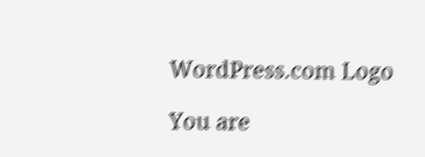WordPress.com Logo

You are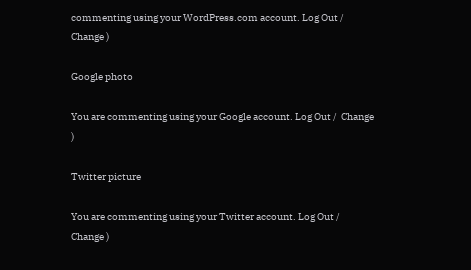commenting using your WordPress.com account. Log Out /  Change )

Google photo

You are commenting using your Google account. Log Out /  Change )

Twitter picture

You are commenting using your Twitter account. Log Out /  Change )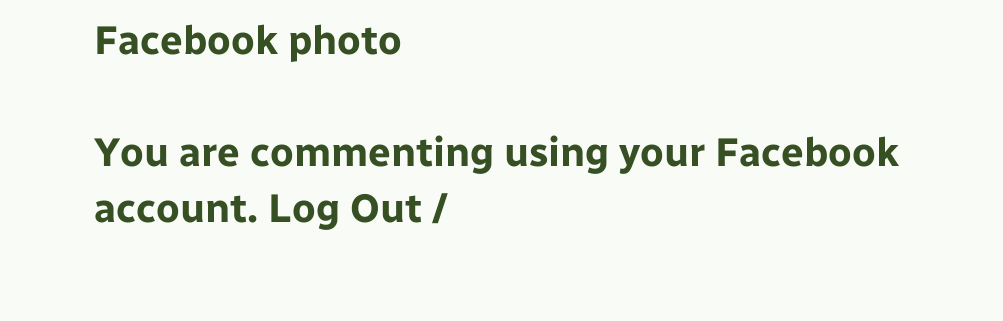Facebook photo

You are commenting using your Facebook account. Log Out /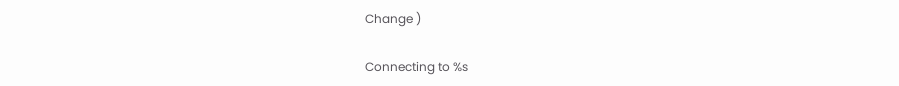Change )

Connecting to %s